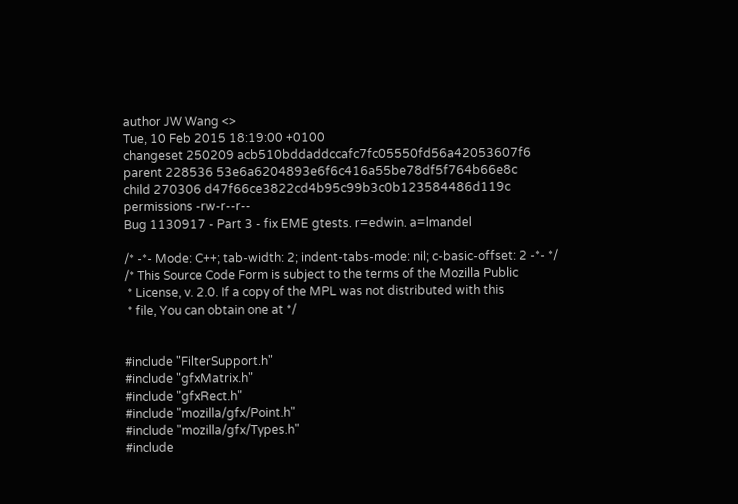author JW Wang <>
Tue, 10 Feb 2015 18:19:00 +0100
changeset 250209 acb510bddaddccafc7fc05550fd56a42053607f6
parent 228536 53e6a6204893e6f6c416a55be78df5f764b66e8c
child 270306 d47f66ce3822cd4b95c99b3c0b123584486d119c
permissions -rw-r--r--
Bug 1130917 - Part 3 - fix EME gtests. r=edwin. a=lmandel

/* -*- Mode: C++; tab-width: 2; indent-tabs-mode: nil; c-basic-offset: 2 -*- */
/* This Source Code Form is subject to the terms of the Mozilla Public
 * License, v. 2.0. If a copy of the MPL was not distributed with this
 * file, You can obtain one at */


#include "FilterSupport.h"
#include "gfxMatrix.h"
#include "gfxRect.h"
#include "mozilla/gfx/Point.h"
#include "mozilla/gfx/Types.h"
#include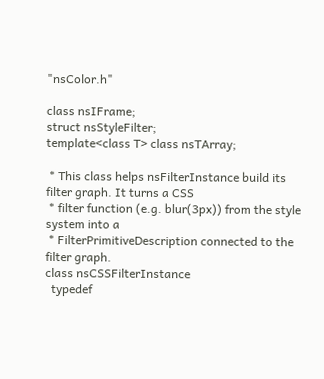"nsColor.h"

class nsIFrame;
struct nsStyleFilter;
template<class T> class nsTArray;

 * This class helps nsFilterInstance build its filter graph. It turns a CSS
 * filter function (e.g. blur(3px)) from the style system into a
 * FilterPrimitiveDescription connected to the filter graph.
class nsCSSFilterInstance
  typedef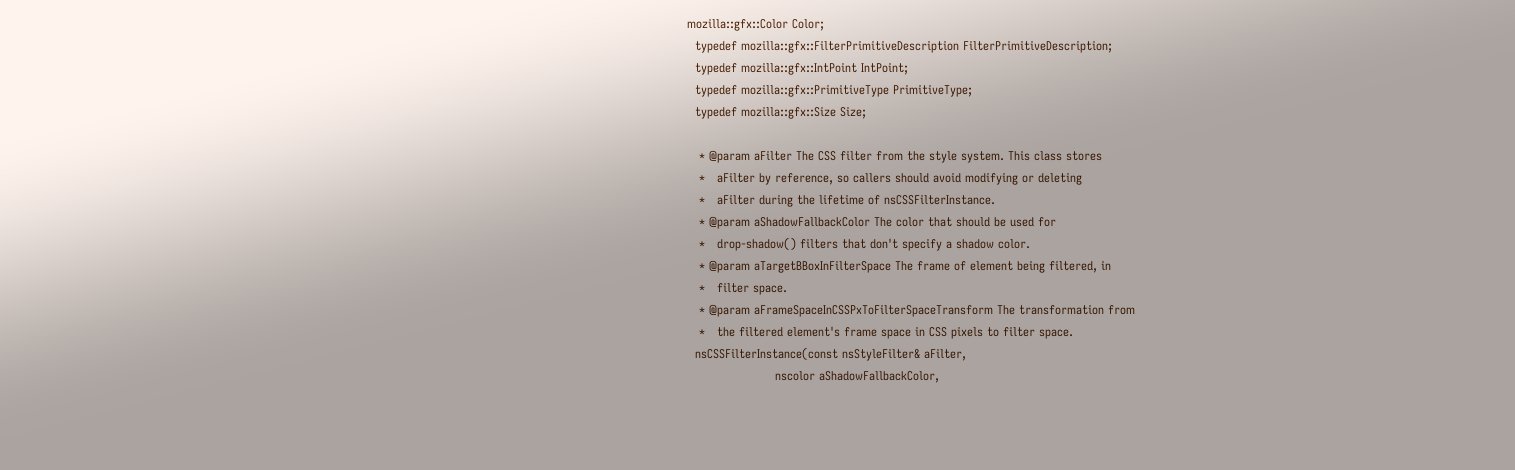mozilla::gfx::Color Color;
  typedef mozilla::gfx::FilterPrimitiveDescription FilterPrimitiveDescription;
  typedef mozilla::gfx::IntPoint IntPoint;
  typedef mozilla::gfx::PrimitiveType PrimitiveType;
  typedef mozilla::gfx::Size Size;

   * @param aFilter The CSS filter from the style system. This class stores
   *   aFilter by reference, so callers should avoid modifying or deleting
   *   aFilter during the lifetime of nsCSSFilterInstance.
   * @param aShadowFallbackColor The color that should be used for
   *   drop-shadow() filters that don't specify a shadow color.
   * @param aTargetBBoxInFilterSpace The frame of element being filtered, in
   *   filter space.
   * @param aFrameSpaceInCSSPxToFilterSpaceTransform The transformation from
   *   the filtered element's frame space in CSS pixels to filter space.
  nsCSSFilterInstance(const nsStyleFilter& aFilter,
                      nscolor aShadowFallbackColor,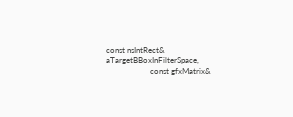const nsIntRect& aTargetBBoxInFilterSpace,
                      const gfxMatrix&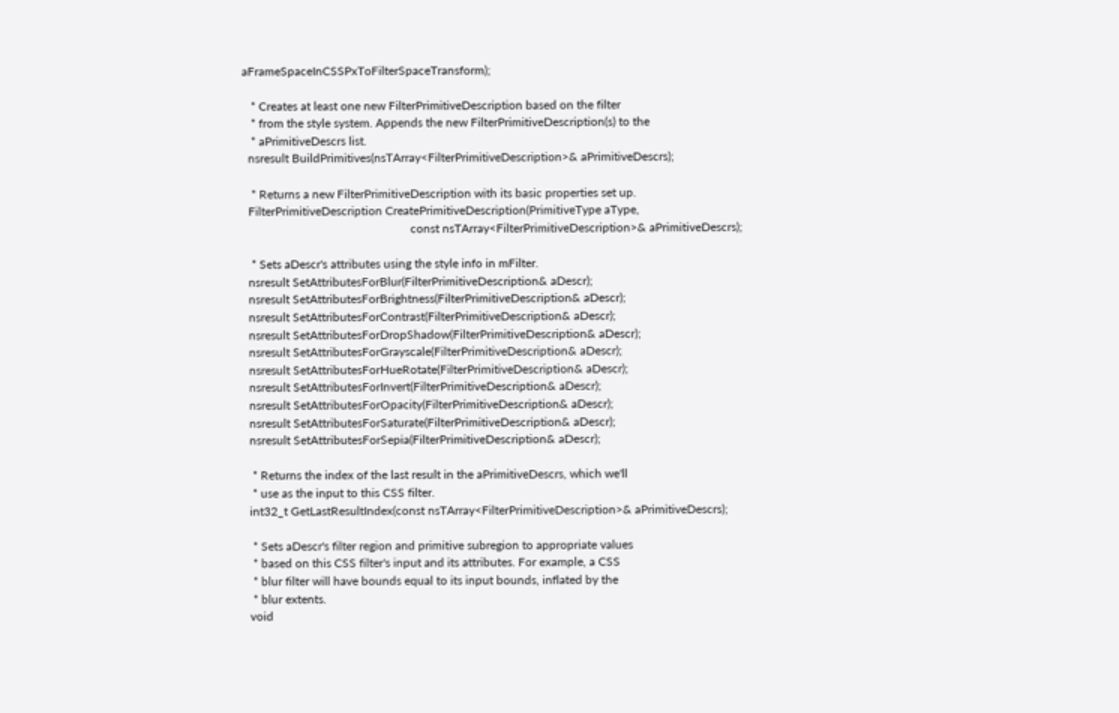aFrameSpaceInCSSPxToFilterSpaceTransform);

   * Creates at least one new FilterPrimitiveDescription based on the filter
   * from the style system. Appends the new FilterPrimitiveDescription(s) to the
   * aPrimitiveDescrs list.
  nsresult BuildPrimitives(nsTArray<FilterPrimitiveDescription>& aPrimitiveDescrs);

   * Returns a new FilterPrimitiveDescription with its basic properties set up.
  FilterPrimitiveDescription CreatePrimitiveDescription(PrimitiveType aType,
                                                        const nsTArray<FilterPrimitiveDescription>& aPrimitiveDescrs);

   * Sets aDescr's attributes using the style info in mFilter.
  nsresult SetAttributesForBlur(FilterPrimitiveDescription& aDescr);
  nsresult SetAttributesForBrightness(FilterPrimitiveDescription& aDescr);
  nsresult SetAttributesForContrast(FilterPrimitiveDescription& aDescr);
  nsresult SetAttributesForDropShadow(FilterPrimitiveDescription& aDescr);
  nsresult SetAttributesForGrayscale(FilterPrimitiveDescription& aDescr);
  nsresult SetAttributesForHueRotate(FilterPrimitiveDescription& aDescr);
  nsresult SetAttributesForInvert(FilterPrimitiveDescription& aDescr);
  nsresult SetAttributesForOpacity(FilterPrimitiveDescription& aDescr);
  nsresult SetAttributesForSaturate(FilterPrimitiveDescription& aDescr);
  nsresult SetAttributesForSepia(FilterPrimitiveDescription& aDescr);

   * Returns the index of the last result in the aPrimitiveDescrs, which we'll
   * use as the input to this CSS filter.
  int32_t GetLastResultIndex(const nsTArray<FilterPrimitiveDescription>& aPrimitiveDescrs);

   * Sets aDescr's filter region and primitive subregion to appropriate values
   * based on this CSS filter's input and its attributes. For example, a CSS
   * blur filter will have bounds equal to its input bounds, inflated by the
   * blur extents.
  void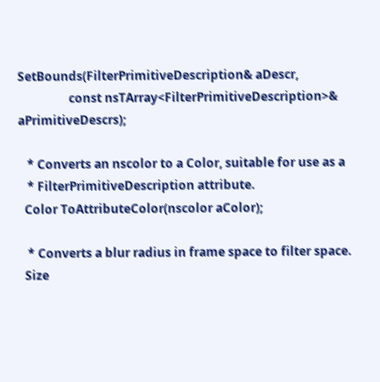SetBounds(FilterPrimitiveDescription& aDescr,
                 const nsTArray<FilterPrimitiveDescription>& aPrimitiveDescrs);

   * Converts an nscolor to a Color, suitable for use as a
   * FilterPrimitiveDescription attribute.
  Color ToAttributeColor(nscolor aColor);

   * Converts a blur radius in frame space to filter space.
  Size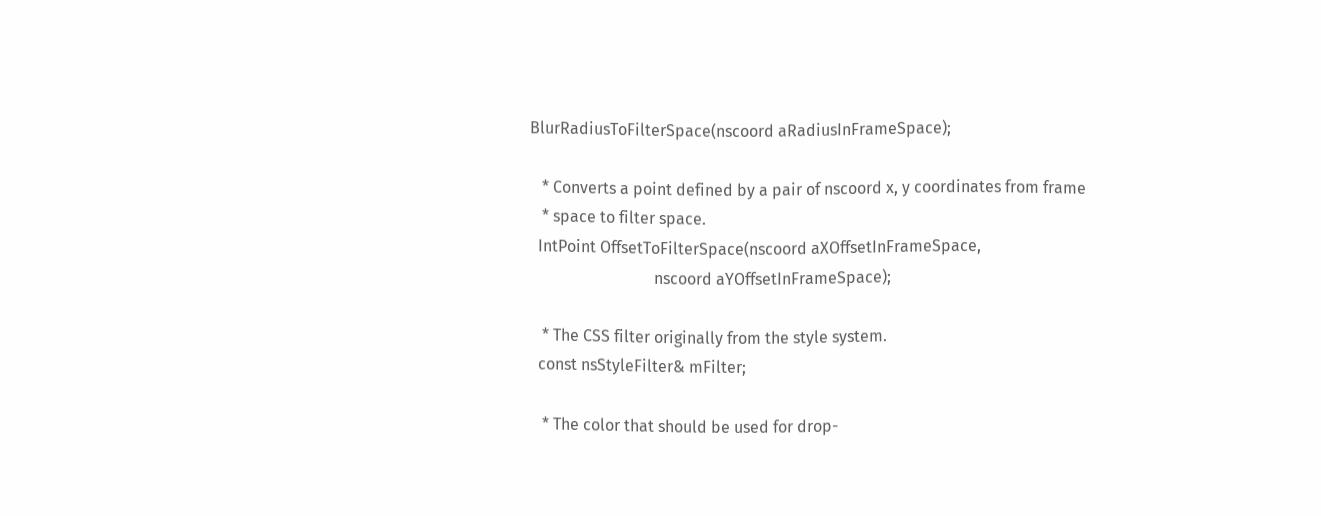BlurRadiusToFilterSpace(nscoord aRadiusInFrameSpace);

   * Converts a point defined by a pair of nscoord x, y coordinates from frame
   * space to filter space.
  IntPoint OffsetToFilterSpace(nscoord aXOffsetInFrameSpace,
                               nscoord aYOffsetInFrameSpace);

   * The CSS filter originally from the style system.
  const nsStyleFilter& mFilter;

   * The color that should be used for drop-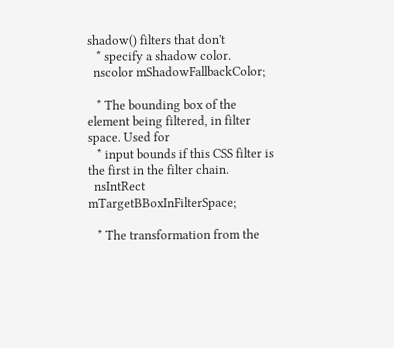shadow() filters that don't
   * specify a shadow color.
  nscolor mShadowFallbackColor;

   * The bounding box of the element being filtered, in filter space. Used for
   * input bounds if this CSS filter is the first in the filter chain.
  nsIntRect mTargetBBoxInFilterSpace;

   * The transformation from the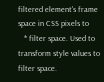filtered element's frame space in CSS pixels to
   * filter space. Used to transform style values to filter space.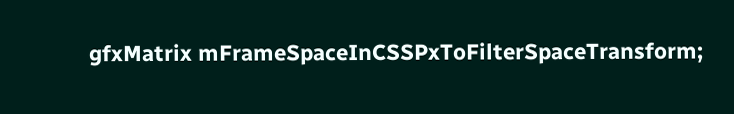gfxMatrix mFrameSpaceInCSSPxToFilterSpaceTransform;